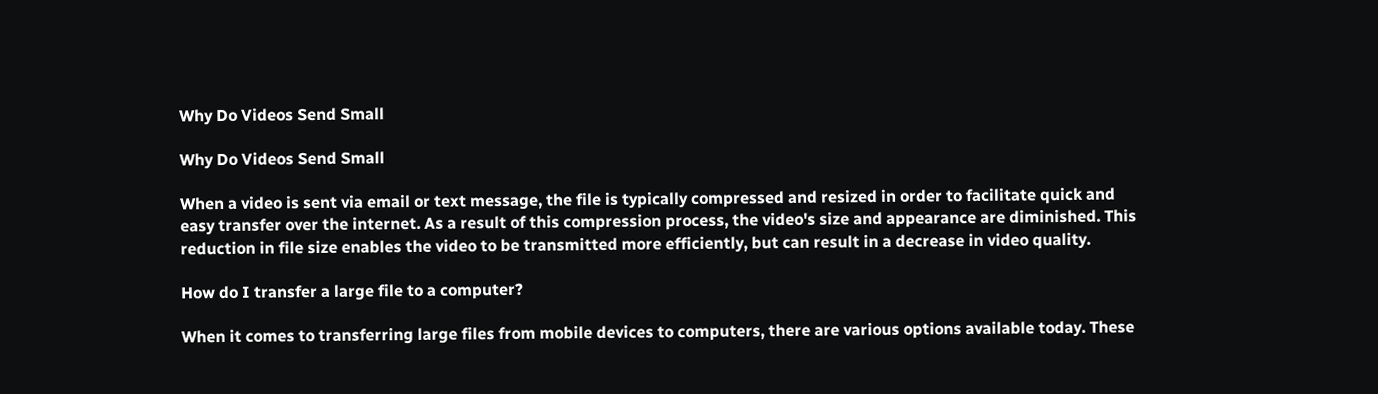Why Do Videos Send Small

Why Do Videos Send Small

When a video is sent via email or text message, the file is typically compressed and resized in order to facilitate quick and easy transfer over the internet. As a result of this compression process, the video's size and appearance are diminished. This reduction in file size enables the video to be transmitted more efficiently, but can result in a decrease in video quality.

How do I transfer a large file to a computer?

When it comes to transferring large files from mobile devices to computers, there are various options available today. These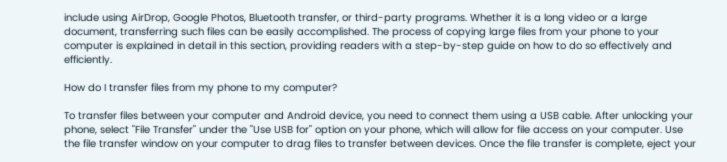include using AirDrop, Google Photos, Bluetooth transfer, or third-party programs. Whether it is a long video or a large document, transferring such files can be easily accomplished. The process of copying large files from your phone to your computer is explained in detail in this section, providing readers with a step-by-step guide on how to do so effectively and efficiently.

How do I transfer files from my phone to my computer?

To transfer files between your computer and Android device, you need to connect them using a USB cable. After unlocking your phone, select "File Transfer" under the "Use USB for" option on your phone, which will allow for file access on your computer. Use the file transfer window on your computer to drag files to transfer between devices. Once the file transfer is complete, eject your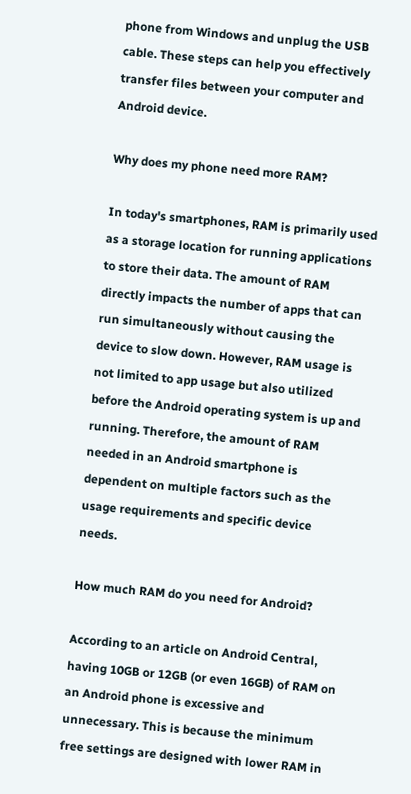phone from Windows and unplug the USB cable. These steps can help you effectively transfer files between your computer and Android device.

Why does my phone need more RAM?

In today's smartphones, RAM is primarily used as a storage location for running applications to store their data. The amount of RAM directly impacts the number of apps that can run simultaneously without causing the device to slow down. However, RAM usage is not limited to app usage but also utilized before the Android operating system is up and running. Therefore, the amount of RAM needed in an Android smartphone is dependent on multiple factors such as the usage requirements and specific device needs.

How much RAM do you need for Android?

According to an article on Android Central, having 10GB or 12GB (or even 16GB) of RAM on an Android phone is excessive and unnecessary. This is because the minimum free settings are designed with lower RAM in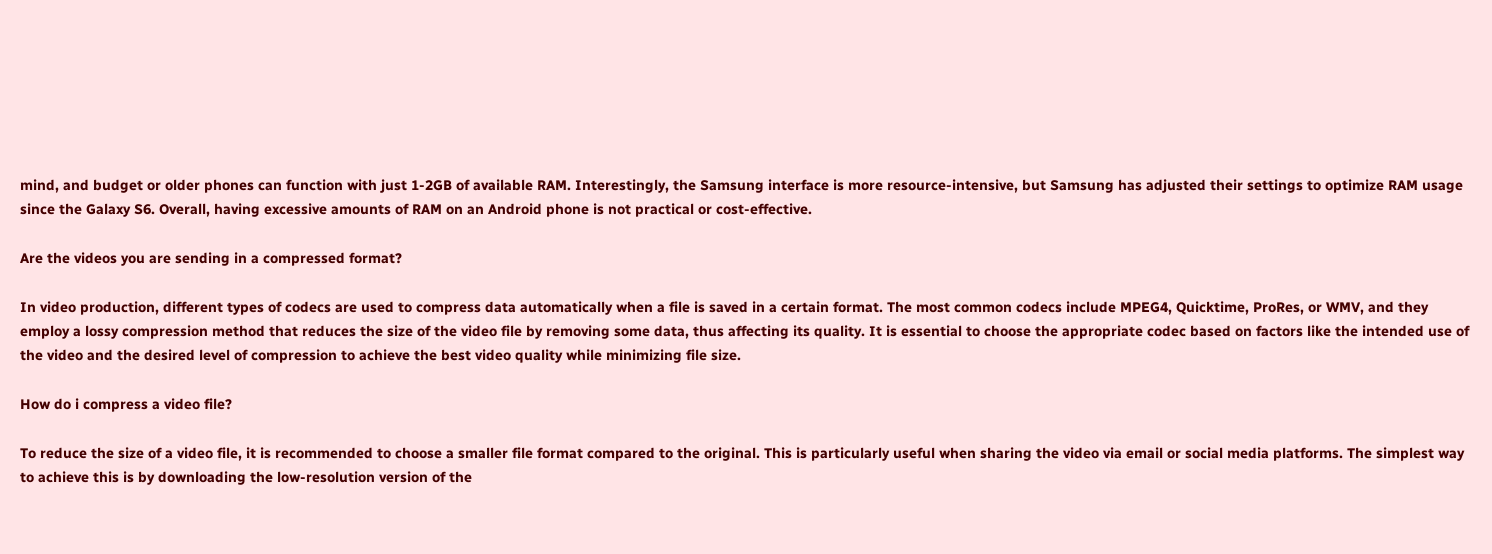mind, and budget or older phones can function with just 1-2GB of available RAM. Interestingly, the Samsung interface is more resource-intensive, but Samsung has adjusted their settings to optimize RAM usage since the Galaxy S6. Overall, having excessive amounts of RAM on an Android phone is not practical or cost-effective.

Are the videos you are sending in a compressed format?

In video production, different types of codecs are used to compress data automatically when a file is saved in a certain format. The most common codecs include MPEG4, Quicktime, ProRes, or WMV, and they employ a lossy compression method that reduces the size of the video file by removing some data, thus affecting its quality. It is essential to choose the appropriate codec based on factors like the intended use of the video and the desired level of compression to achieve the best video quality while minimizing file size.

How do i compress a video file?

To reduce the size of a video file, it is recommended to choose a smaller file format compared to the original. This is particularly useful when sharing the video via email or social media platforms. The simplest way to achieve this is by downloading the low-resolution version of the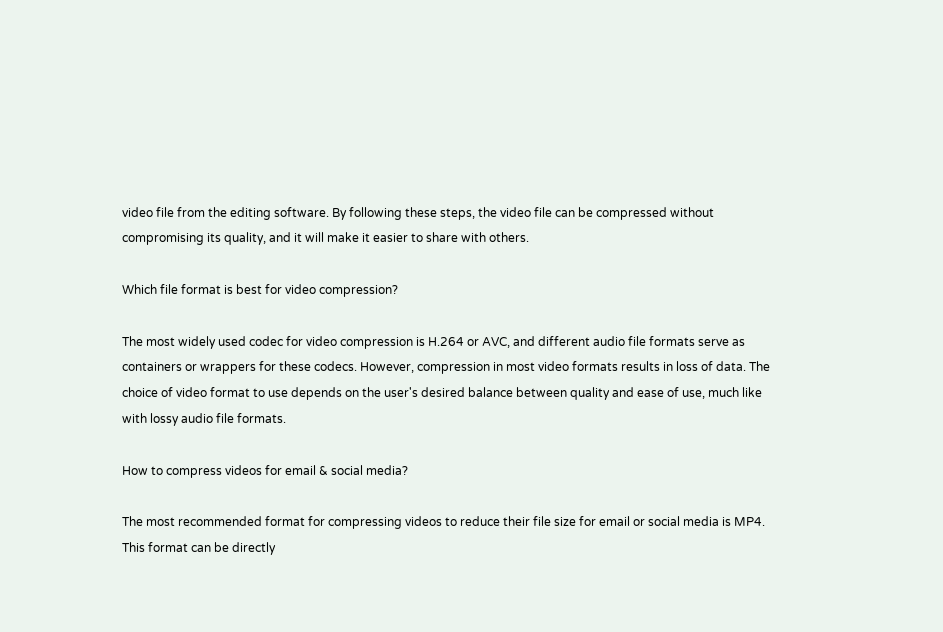video file from the editing software. By following these steps, the video file can be compressed without compromising its quality, and it will make it easier to share with others.

Which file format is best for video compression?

The most widely used codec for video compression is H.264 or AVC, and different audio file formats serve as containers or wrappers for these codecs. However, compression in most video formats results in loss of data. The choice of video format to use depends on the user's desired balance between quality and ease of use, much like with lossy audio file formats.

How to compress videos for email & social media?

The most recommended format for compressing videos to reduce their file size for email or social media is MP4. This format can be directly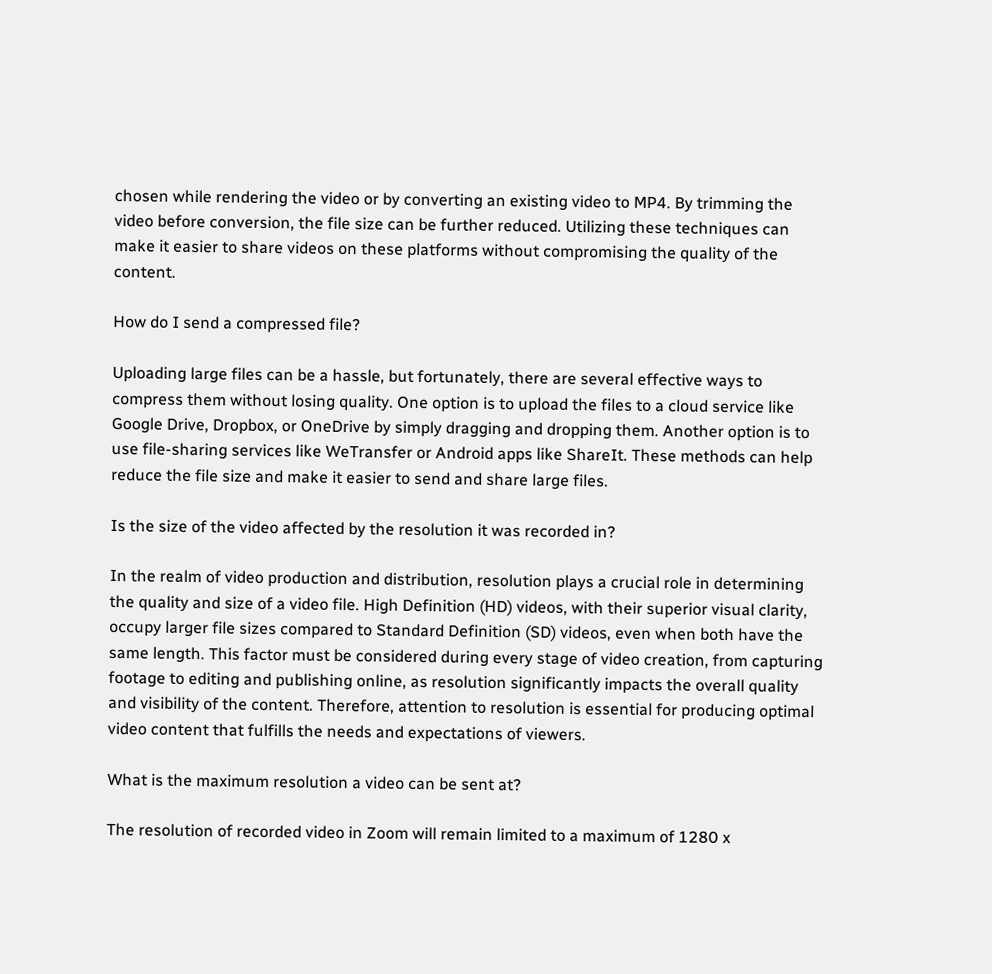chosen while rendering the video or by converting an existing video to MP4. By trimming the video before conversion, the file size can be further reduced. Utilizing these techniques can make it easier to share videos on these platforms without compromising the quality of the content.

How do I send a compressed file?

Uploading large files can be a hassle, but fortunately, there are several effective ways to compress them without losing quality. One option is to upload the files to a cloud service like Google Drive, Dropbox, or OneDrive by simply dragging and dropping them. Another option is to use file-sharing services like WeTransfer or Android apps like ShareIt. These methods can help reduce the file size and make it easier to send and share large files.

Is the size of the video affected by the resolution it was recorded in?

In the realm of video production and distribution, resolution plays a crucial role in determining the quality and size of a video file. High Definition (HD) videos, with their superior visual clarity, occupy larger file sizes compared to Standard Definition (SD) videos, even when both have the same length. This factor must be considered during every stage of video creation, from capturing footage to editing and publishing online, as resolution significantly impacts the overall quality and visibility of the content. Therefore, attention to resolution is essential for producing optimal video content that fulfills the needs and expectations of viewers.

What is the maximum resolution a video can be sent at?

The resolution of recorded video in Zoom will remain limited to a maximum of 1280 x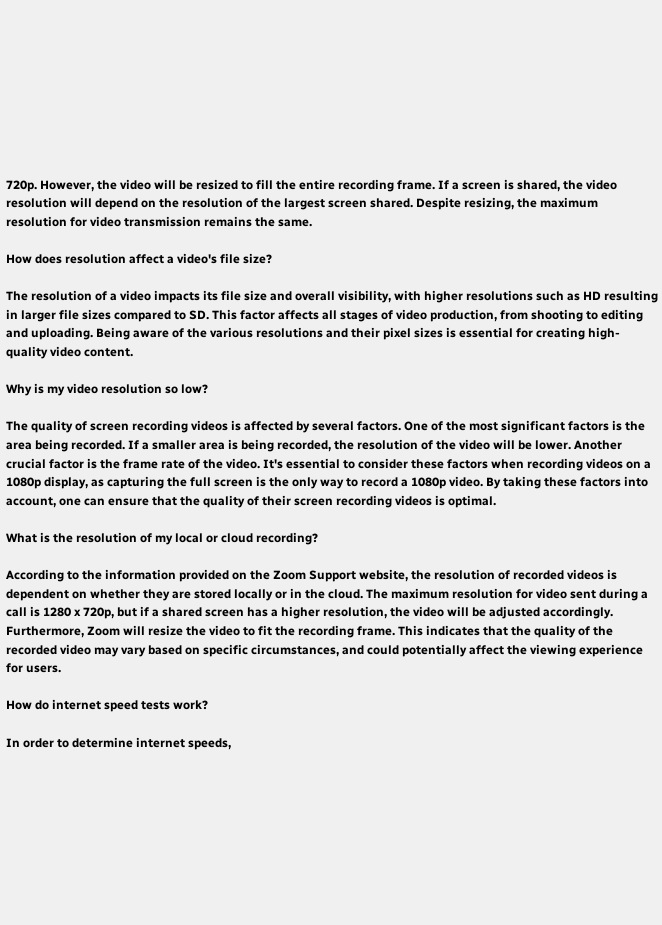720p. However, the video will be resized to fill the entire recording frame. If a screen is shared, the video resolution will depend on the resolution of the largest screen shared. Despite resizing, the maximum resolution for video transmission remains the same.

How does resolution affect a video's file size?

The resolution of a video impacts its file size and overall visibility, with higher resolutions such as HD resulting in larger file sizes compared to SD. This factor affects all stages of video production, from shooting to editing and uploading. Being aware of the various resolutions and their pixel sizes is essential for creating high-quality video content.

Why is my video resolution so low?

The quality of screen recording videos is affected by several factors. One of the most significant factors is the area being recorded. If a smaller area is being recorded, the resolution of the video will be lower. Another crucial factor is the frame rate of the video. It's essential to consider these factors when recording videos on a 1080p display, as capturing the full screen is the only way to record a 1080p video. By taking these factors into account, one can ensure that the quality of their screen recording videos is optimal.

What is the resolution of my local or cloud recording?

According to the information provided on the Zoom Support website, the resolution of recorded videos is dependent on whether they are stored locally or in the cloud. The maximum resolution for video sent during a call is 1280 x 720p, but if a shared screen has a higher resolution, the video will be adjusted accordingly. Furthermore, Zoom will resize the video to fit the recording frame. This indicates that the quality of the recorded video may vary based on specific circumstances, and could potentially affect the viewing experience for users.

How do internet speed tests work?

In order to determine internet speeds,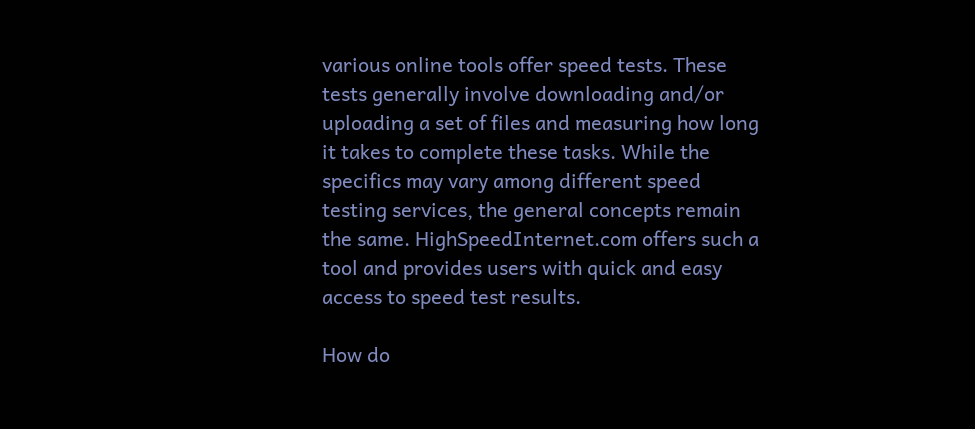various online tools offer speed tests. These tests generally involve downloading and/or uploading a set of files and measuring how long it takes to complete these tasks. While the specifics may vary among different speed testing services, the general concepts remain the same. HighSpeedInternet.com offers such a tool and provides users with quick and easy access to speed test results.

How do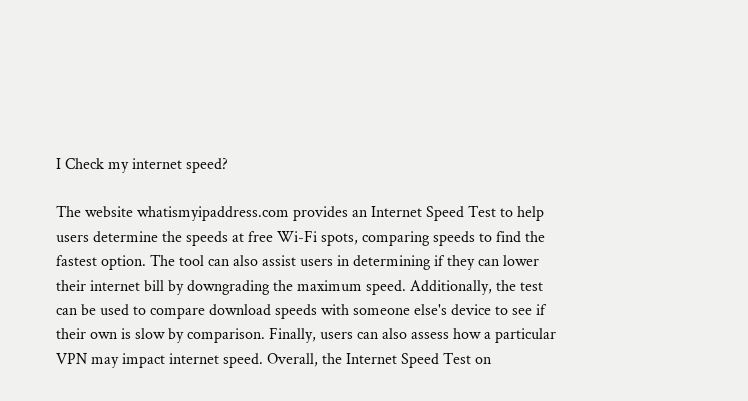I Check my internet speed?

The website whatismyipaddress.com provides an Internet Speed Test to help users determine the speeds at free Wi-Fi spots, comparing speeds to find the fastest option. The tool can also assist users in determining if they can lower their internet bill by downgrading the maximum speed. Additionally, the test can be used to compare download speeds with someone else's device to see if their own is slow by comparison. Finally, users can also assess how a particular VPN may impact internet speed. Overall, the Internet Speed Test on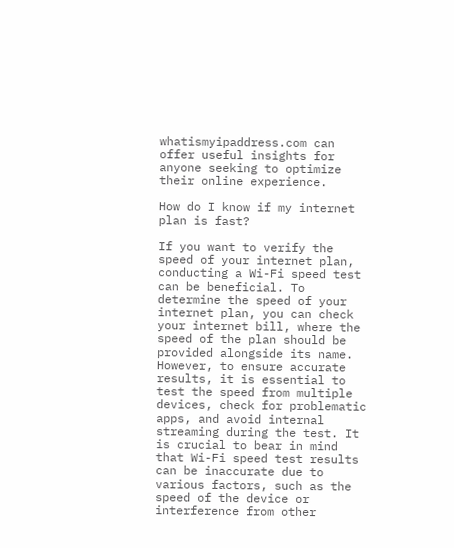whatismyipaddress.com can offer useful insights for anyone seeking to optimize their online experience.

How do I know if my internet plan is fast?

If you want to verify the speed of your internet plan, conducting a Wi-Fi speed test can be beneficial. To determine the speed of your internet plan, you can check your internet bill, where the speed of the plan should be provided alongside its name. However, to ensure accurate results, it is essential to test the speed from multiple devices, check for problematic apps, and avoid internal streaming during the test. It is crucial to bear in mind that Wi-Fi speed test results can be inaccurate due to various factors, such as the speed of the device or interference from other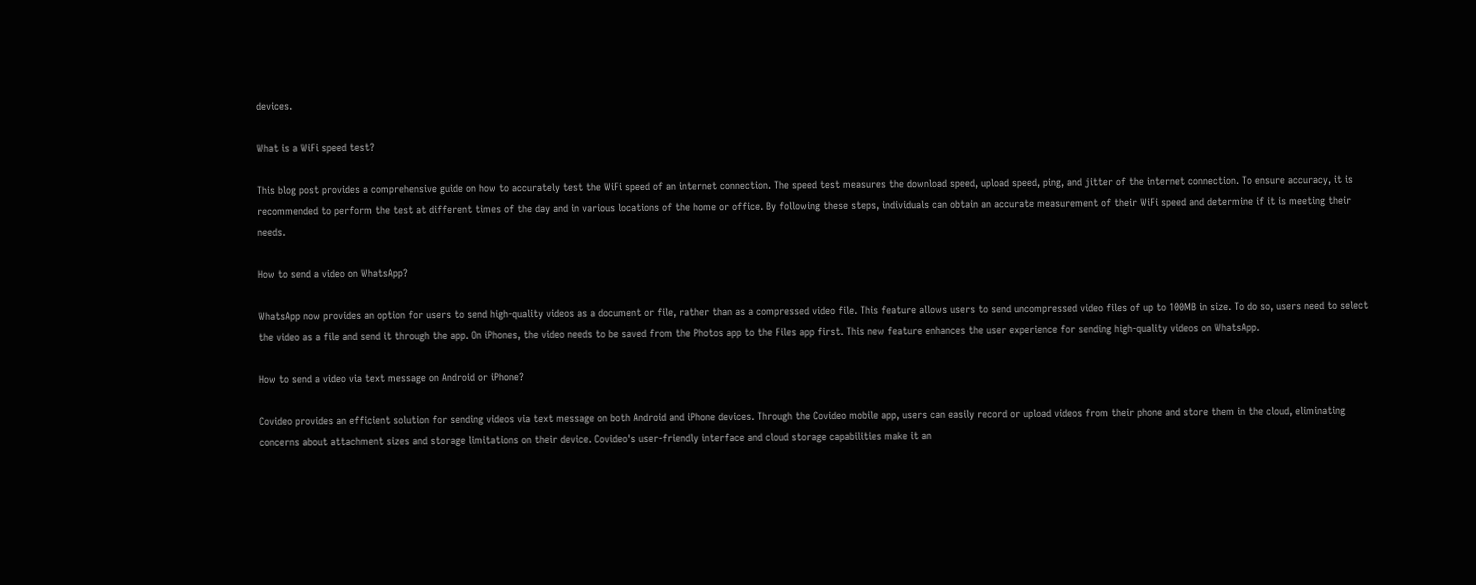devices.

What is a WiFi speed test?

This blog post provides a comprehensive guide on how to accurately test the WiFi speed of an internet connection. The speed test measures the download speed, upload speed, ping, and jitter of the internet connection. To ensure accuracy, it is recommended to perform the test at different times of the day and in various locations of the home or office. By following these steps, individuals can obtain an accurate measurement of their WiFi speed and determine if it is meeting their needs.

How to send a video on WhatsApp?

WhatsApp now provides an option for users to send high-quality videos as a document or file, rather than as a compressed video file. This feature allows users to send uncompressed video files of up to 100MB in size. To do so, users need to select the video as a file and send it through the app. On iPhones, the video needs to be saved from the Photos app to the Files app first. This new feature enhances the user experience for sending high-quality videos on WhatsApp.

How to send a video via text message on Android or iPhone?

Covideo provides an efficient solution for sending videos via text message on both Android and iPhone devices. Through the Covideo mobile app, users can easily record or upload videos from their phone and store them in the cloud, eliminating concerns about attachment sizes and storage limitations on their device. Covideo's user-friendly interface and cloud storage capabilities make it an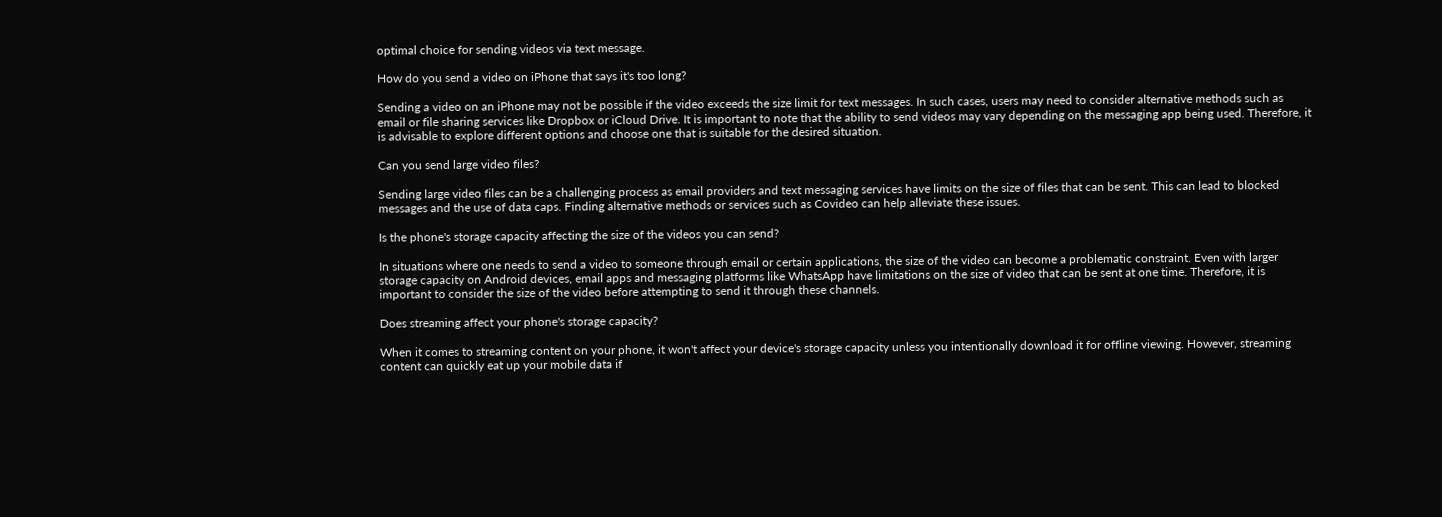optimal choice for sending videos via text message.

How do you send a video on iPhone that says it's too long?

Sending a video on an iPhone may not be possible if the video exceeds the size limit for text messages. In such cases, users may need to consider alternative methods such as email or file sharing services like Dropbox or iCloud Drive. It is important to note that the ability to send videos may vary depending on the messaging app being used. Therefore, it is advisable to explore different options and choose one that is suitable for the desired situation.

Can you send large video files?

Sending large video files can be a challenging process as email providers and text messaging services have limits on the size of files that can be sent. This can lead to blocked messages and the use of data caps. Finding alternative methods or services such as Covideo can help alleviate these issues.

Is the phone's storage capacity affecting the size of the videos you can send?

In situations where one needs to send a video to someone through email or certain applications, the size of the video can become a problematic constraint. Even with larger storage capacity on Android devices, email apps and messaging platforms like WhatsApp have limitations on the size of video that can be sent at one time. Therefore, it is important to consider the size of the video before attempting to send it through these channels.

Does streaming affect your phone's storage capacity?

When it comes to streaming content on your phone, it won't affect your device's storage capacity unless you intentionally download it for offline viewing. However, streaming content can quickly eat up your mobile data if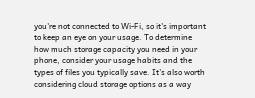you're not connected to Wi-Fi, so it's important to keep an eye on your usage. To determine how much storage capacity you need in your phone, consider your usage habits and the types of files you typically save. It's also worth considering cloud storage options as a way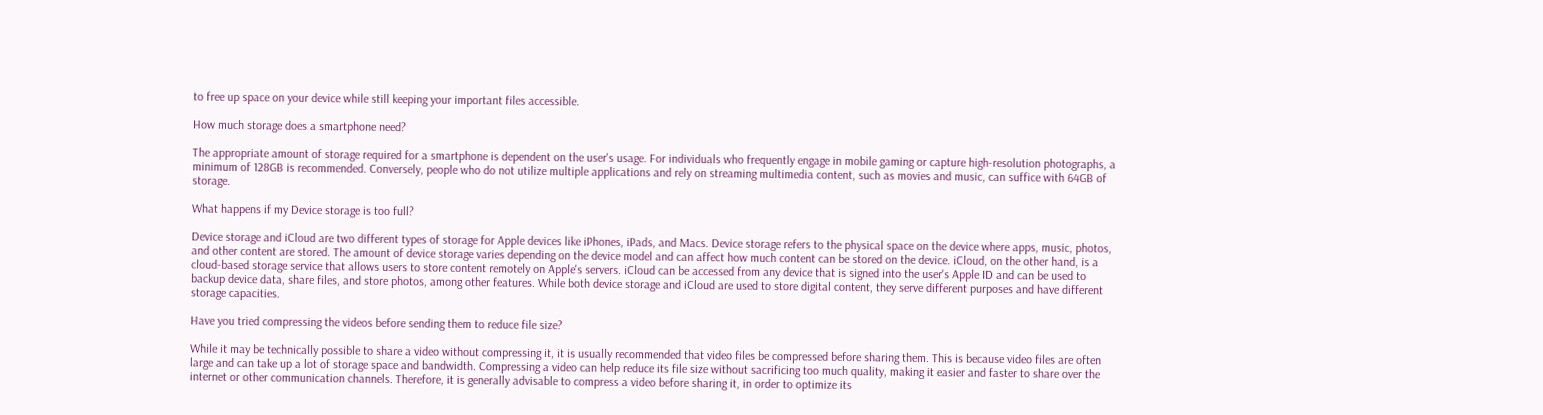to free up space on your device while still keeping your important files accessible.

How much storage does a smartphone need?

The appropriate amount of storage required for a smartphone is dependent on the user's usage. For individuals who frequently engage in mobile gaming or capture high-resolution photographs, a minimum of 128GB is recommended. Conversely, people who do not utilize multiple applications and rely on streaming multimedia content, such as movies and music, can suffice with 64GB of storage.

What happens if my Device storage is too full?

Device storage and iCloud are two different types of storage for Apple devices like iPhones, iPads, and Macs. Device storage refers to the physical space on the device where apps, music, photos, and other content are stored. The amount of device storage varies depending on the device model and can affect how much content can be stored on the device. iCloud, on the other hand, is a cloud-based storage service that allows users to store content remotely on Apple's servers. iCloud can be accessed from any device that is signed into the user's Apple ID and can be used to backup device data, share files, and store photos, among other features. While both device storage and iCloud are used to store digital content, they serve different purposes and have different storage capacities.

Have you tried compressing the videos before sending them to reduce file size?

While it may be technically possible to share a video without compressing it, it is usually recommended that video files be compressed before sharing them. This is because video files are often large and can take up a lot of storage space and bandwidth. Compressing a video can help reduce its file size without sacrificing too much quality, making it easier and faster to share over the internet or other communication channels. Therefore, it is generally advisable to compress a video before sharing it, in order to optimize its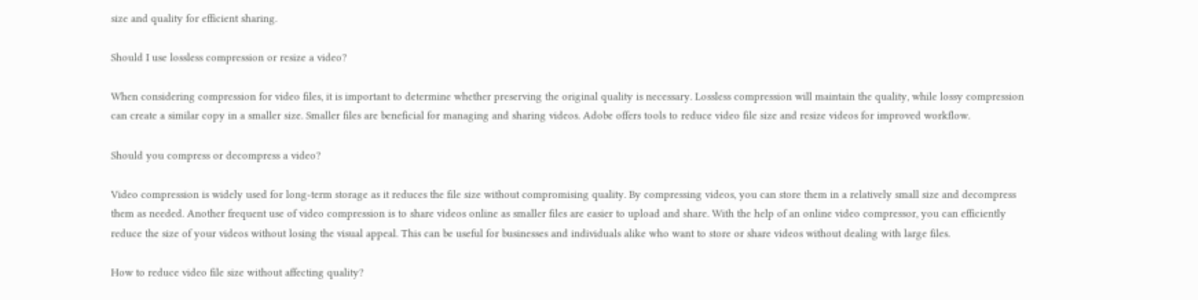size and quality for efficient sharing.

Should I use lossless compression or resize a video?

When considering compression for video files, it is important to determine whether preserving the original quality is necessary. Lossless compression will maintain the quality, while lossy compression can create a similar copy in a smaller size. Smaller files are beneficial for managing and sharing videos. Adobe offers tools to reduce video file size and resize videos for improved workflow.

Should you compress or decompress a video?

Video compression is widely used for long-term storage as it reduces the file size without compromising quality. By compressing videos, you can store them in a relatively small size and decompress them as needed. Another frequent use of video compression is to share videos online as smaller files are easier to upload and share. With the help of an online video compressor, you can efficiently reduce the size of your videos without losing the visual appeal. This can be useful for businesses and individuals alike who want to store or share videos without dealing with large files.

How to reduce video file size without affecting quality?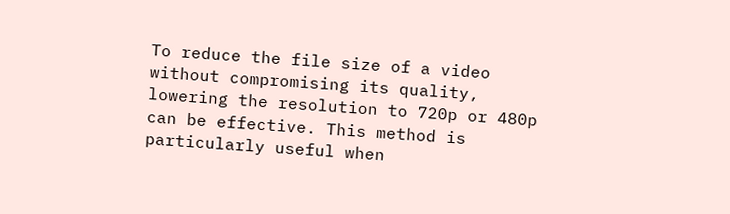To reduce the file size of a video without compromising its quality, lowering the resolution to 720p or 480p can be effective. This method is particularly useful when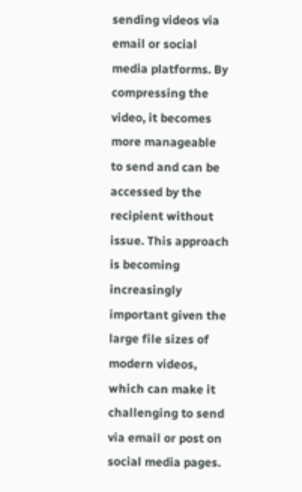sending videos via email or social media platforms. By compressing the video, it becomes more manageable to send and can be accessed by the recipient without issue. This approach is becoming increasingly important given the large file sizes of modern videos, which can make it challenging to send via email or post on social media pages.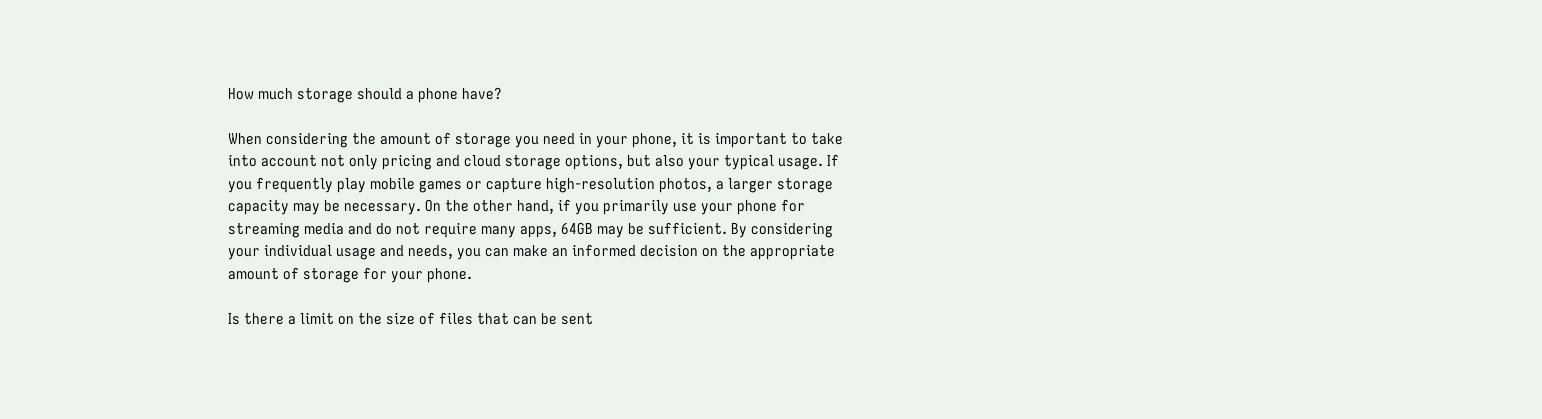How much storage should a phone have?

When considering the amount of storage you need in your phone, it is important to take into account not only pricing and cloud storage options, but also your typical usage. If you frequently play mobile games or capture high-resolution photos, a larger storage capacity may be necessary. On the other hand, if you primarily use your phone for streaming media and do not require many apps, 64GB may be sufficient. By considering your individual usage and needs, you can make an informed decision on the appropriate amount of storage for your phone.

Is there a limit on the size of files that can be sent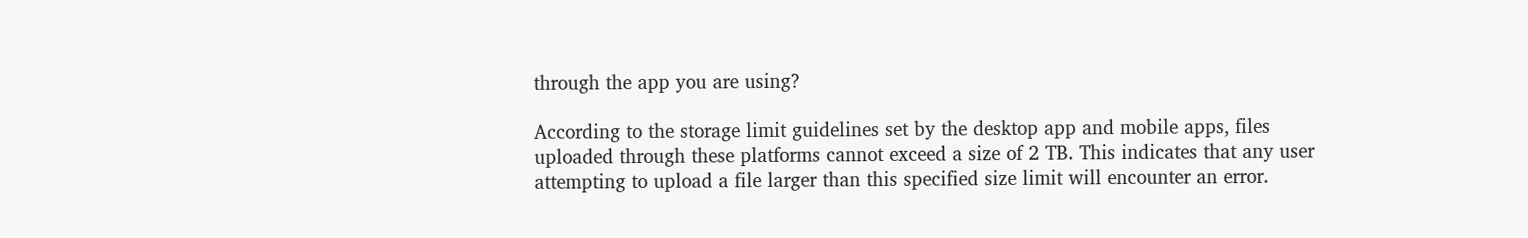through the app you are using?

According to the storage limit guidelines set by the desktop app and mobile apps, files uploaded through these platforms cannot exceed a size of 2 TB. This indicates that any user attempting to upload a file larger than this specified size limit will encounter an error.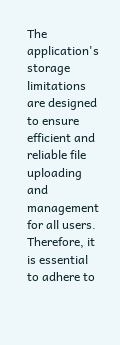The application's storage limitations are designed to ensure efficient and reliable file uploading and management for all users. Therefore, it is essential to adhere to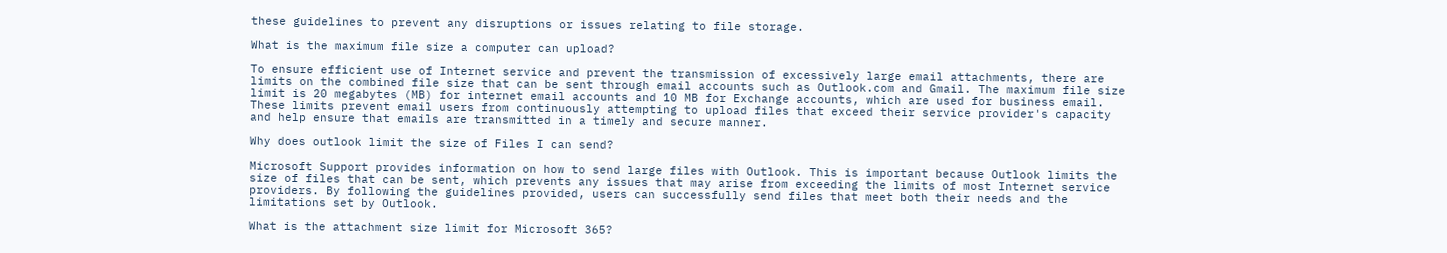these guidelines to prevent any disruptions or issues relating to file storage.

What is the maximum file size a computer can upload?

To ensure efficient use of Internet service and prevent the transmission of excessively large email attachments, there are limits on the combined file size that can be sent through email accounts such as Outlook.com and Gmail. The maximum file size limit is 20 megabytes (MB) for internet email accounts and 10 MB for Exchange accounts, which are used for business email. These limits prevent email users from continuously attempting to upload files that exceed their service provider's capacity and help ensure that emails are transmitted in a timely and secure manner.

Why does outlook limit the size of Files I can send?

Microsoft Support provides information on how to send large files with Outlook. This is important because Outlook limits the size of files that can be sent, which prevents any issues that may arise from exceeding the limits of most Internet service providers. By following the guidelines provided, users can successfully send files that meet both their needs and the limitations set by Outlook.

What is the attachment size limit for Microsoft 365?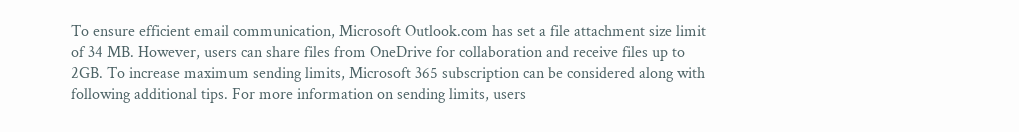To ensure efficient email communication, Microsoft Outlook.com has set a file attachment size limit of 34 MB. However, users can share files from OneDrive for collaboration and receive files up to 2GB. To increase maximum sending limits, Microsoft 365 subscription can be considered along with following additional tips. For more information on sending limits, users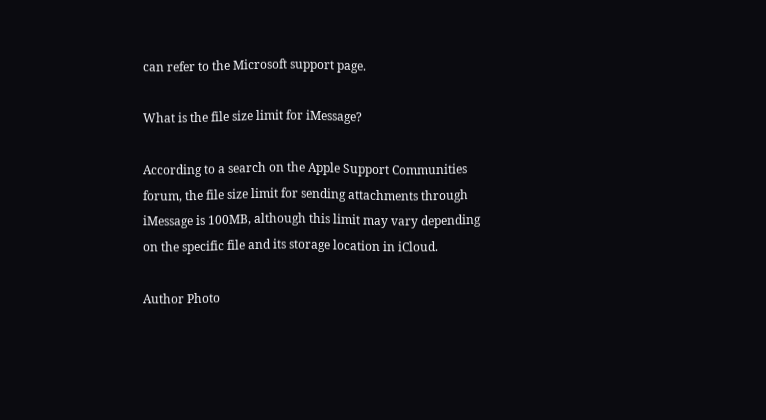can refer to the Microsoft support page.

What is the file size limit for iMessage?

According to a search on the Apple Support Communities forum, the file size limit for sending attachments through iMessage is 100MB, although this limit may vary depending on the specific file and its storage location in iCloud.

Author Photo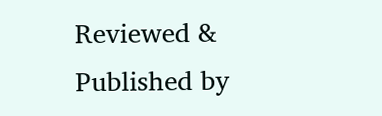Reviewed & Published by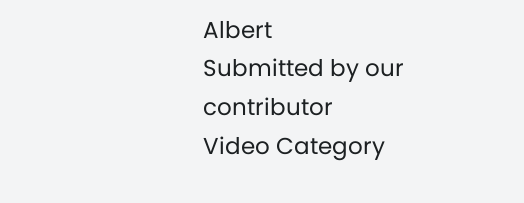Albert
Submitted by our contributor
Video Category